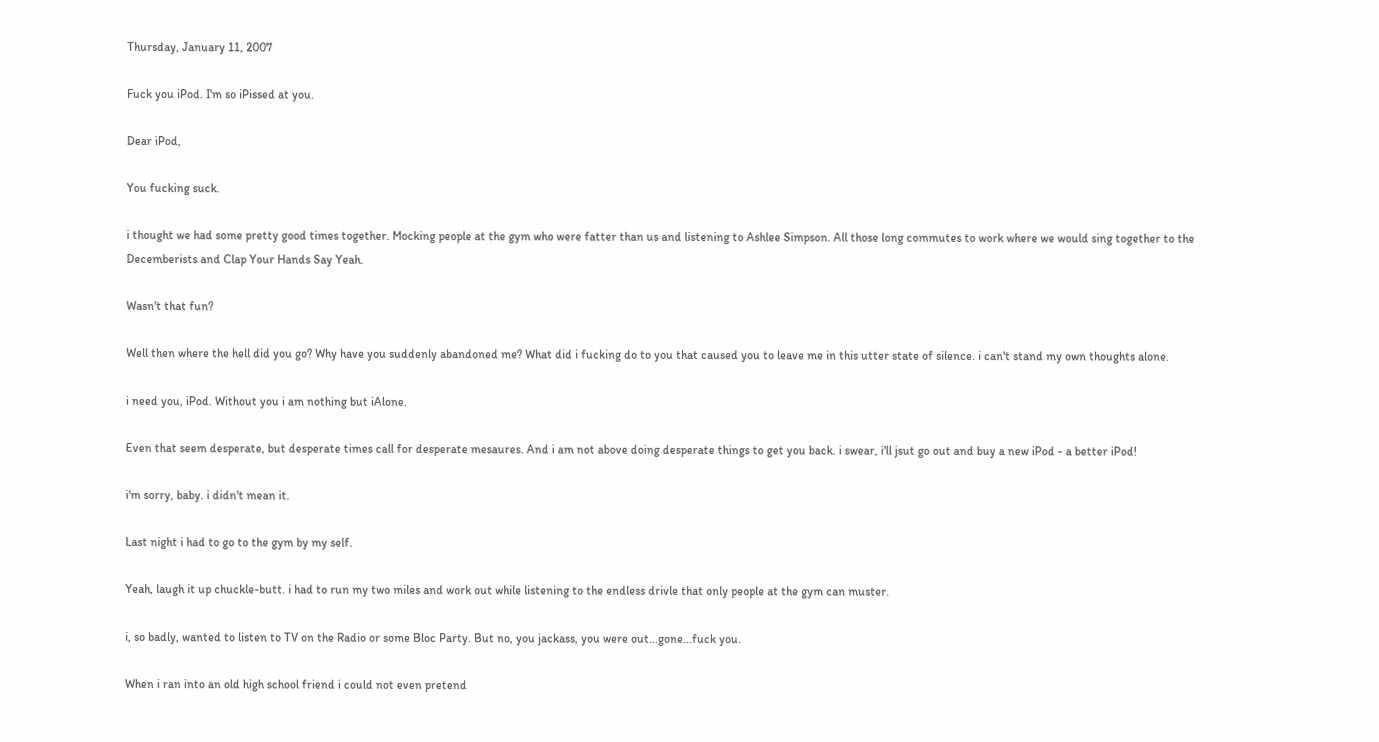Thursday, January 11, 2007

Fuck you iPod. I'm so iPissed at you.

Dear iPod,

You fucking suck.

i thought we had some pretty good times together. Mocking people at the gym who were fatter than us and listening to Ashlee Simpson. All those long commutes to work where we would sing together to the Decemberists and Clap Your Hands Say Yeah.

Wasn't that fun?

Well then where the hell did you go? Why have you suddenly abandoned me? What did i fucking do to you that caused you to leave me in this utter state of silence. i can't stand my own thoughts alone.

i need you, iPod. Without you i am nothing but iAlone.

Even that seem desperate, but desperate times call for desperate mesaures. And i am not above doing desperate things to get you back. i swear, i'll jsut go out and buy a new iPod - a better iPod!

i'm sorry, baby. i didn't mean it.

Last night i had to go to the gym by my self.

Yeah, laugh it up chuckle-butt. i had to run my two miles and work out while listening to the endless drivle that only people at the gym can muster.

i, so badly, wanted to listen to TV on the Radio or some Bloc Party. But no, you jackass, you were out...gone...fuck you.

When i ran into an old high school friend i could not even pretend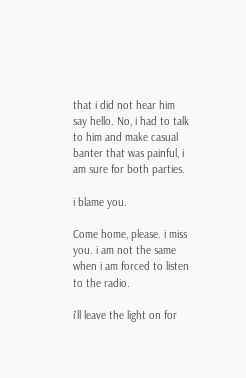that i did not hear him say hello. No, i had to talk to him and make casual banter that was painful, i am sure for both parties.

i blame you.

Come home, please. i miss you. i am not the same when i am forced to listen to the radio.

i'll leave the light on for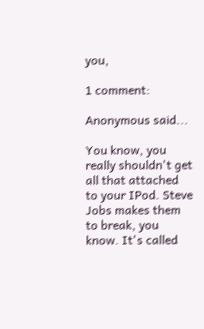you,

1 comment:

Anonymous said...

You know, you really shouldn't get all that attached to your IPod. Steve Jobs makes them to break, you know. It's called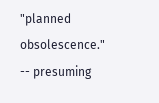"planned obsolescence." -- presuming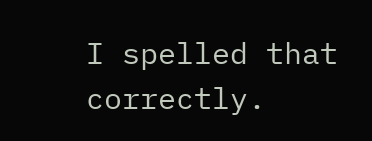I spelled that correctly.